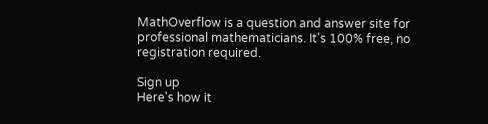MathOverflow is a question and answer site for professional mathematicians. It's 100% free, no registration required.

Sign up
Here's how it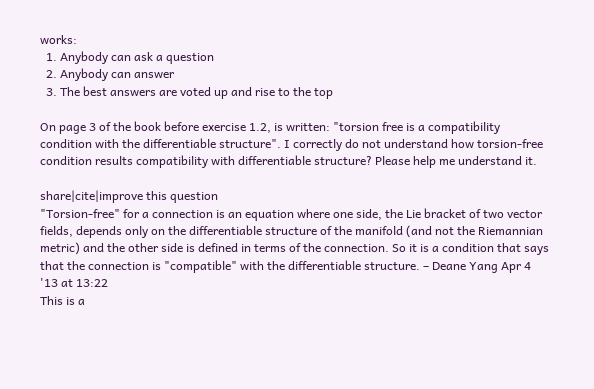works:
  1. Anybody can ask a question
  2. Anybody can answer
  3. The best answers are voted up and rise to the top

On page 3 of the book before exercise 1.2, is written: "torsion free is a compatibility condition with the differentiable structure". I correctly do not understand how torsion-free condition results compatibility with differentiable structure? Please help me understand it.

share|cite|improve this question
"Torsion-free" for a connection is an equation where one side, the Lie bracket of two vector fields, depends only on the differentiable structure of the manifold (and not the Riemannian metric) and the other side is defined in terms of the connection. So it is a condition that says that the connection is "compatible" with the differentiable structure. – Deane Yang Apr 4 '13 at 13:22
This is a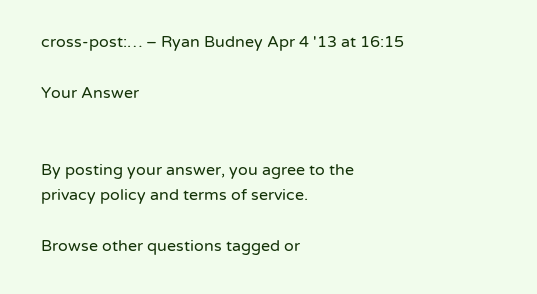cross-post:… – Ryan Budney Apr 4 '13 at 16:15

Your Answer


By posting your answer, you agree to the privacy policy and terms of service.

Browse other questions tagged or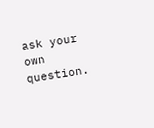ask your own question.